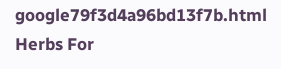google79f3d4a96bd13f7b.html Herbs For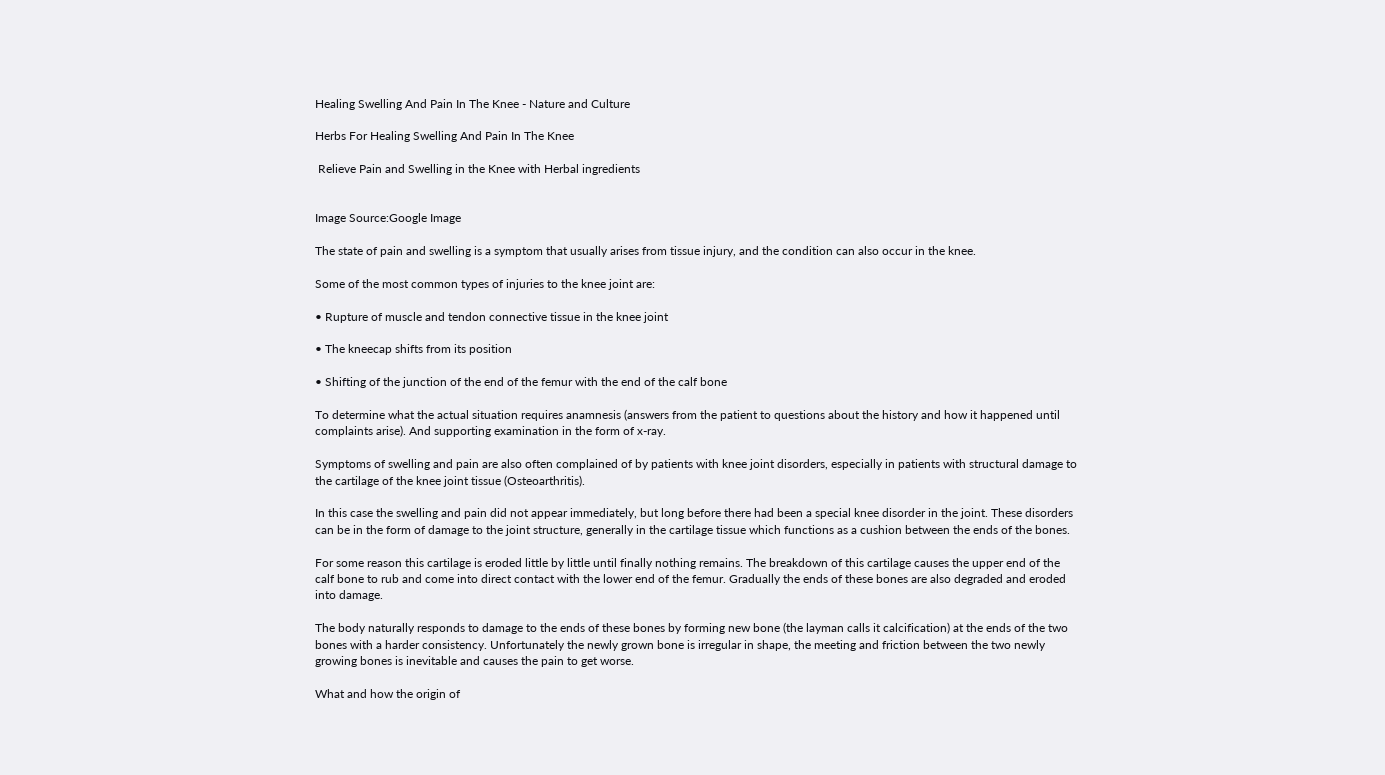Healing Swelling And Pain In The Knee - Nature and Culture

Herbs For Healing Swelling And Pain In The Knee

 Relieve Pain and Swelling in the Knee with Herbal ingredients


Image Source:Google Image

The state of pain and swelling is a symptom that usually arises from tissue injury, and the condition can also occur in the knee.

Some of the most common types of injuries to the knee joint are:

• Rupture of muscle and tendon connective tissue in the knee joint

• The kneecap shifts from its position

• Shifting of the junction of the end of the femur with the end of the calf bone

To determine what the actual situation requires anamnesis (answers from the patient to questions about the history and how it happened until complaints arise). And supporting examination in the form of x-ray.

Symptoms of swelling and pain are also often complained of by patients with knee joint disorders, especially in patients with structural damage to the cartilage of the knee joint tissue (Osteoarthritis).

In this case the swelling and pain did not appear immediately, but long before there had been a special knee disorder in the joint. These disorders can be in the form of damage to the joint structure, generally in the cartilage tissue which functions as a cushion between the ends of the bones.

For some reason this cartilage is eroded little by little until finally nothing remains. The breakdown of this cartilage causes the upper end of the calf bone to rub and come into direct contact with the lower end of the femur. Gradually the ends of these bones are also degraded and eroded into damage.

The body naturally responds to damage to the ends of these bones by forming new bone (the layman calls it calcification) at the ends of the two bones with a harder consistency. Unfortunately the newly grown bone is irregular in shape, the meeting and friction between the two newly growing bones is inevitable and causes the pain to get worse.

What and how the origin of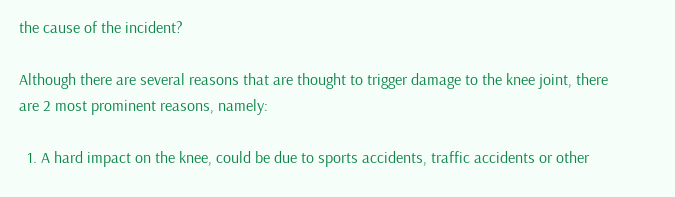the cause of the incident?

Although there are several reasons that are thought to trigger damage to the knee joint, there are 2 most prominent reasons, namely:

  1. A hard impact on the knee, could be due to sports accidents, traffic accidents or other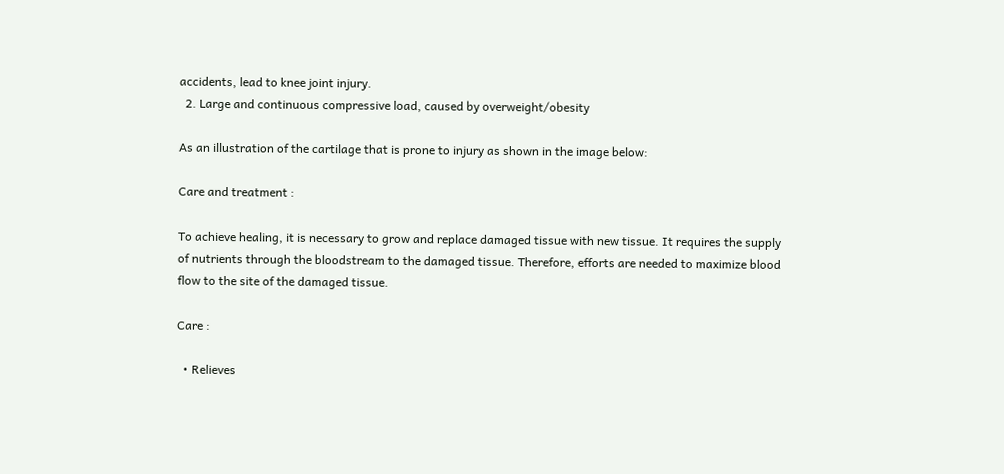accidents, lead to knee joint injury.
  2. Large and continuous compressive load, caused by overweight/obesity

As an illustration of the cartilage that is prone to injury as shown in the image below:

Care and treatment :

To achieve healing, it is necessary to grow and replace damaged tissue with new tissue. It requires the supply of nutrients through the bloodstream to the damaged tissue. Therefore, efforts are needed to maximize blood flow to the site of the damaged tissue.

Care :

  • Relieves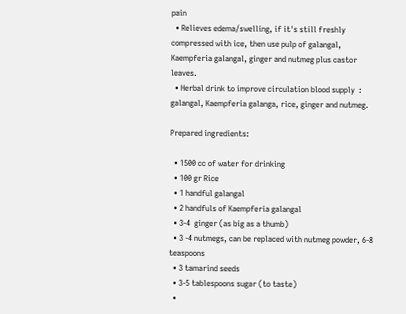pain
  • Relieves edema/swelling, if it's still freshly compressed with ice, then use pulp of galangal, Kaempferia galangal, ginger and nutmeg plus castor leaves.
  • Herbal drink to improve circulation blood supply  : galangal, Kaempferia galanga, rice, ginger and nutmeg.

Prepared ingredients:

  • 1500 cc of water for drinking
  • 100 gr Rice
  • 1 handful galangal
  • 2 handfuls of Kaempferia galangal
  • 3-4  ginger (as big as a thumb)
  • 3 -4 nutmegs, can be replaced with nutmeg powder, 6-8 teaspoons
  • 3 tamarind seeds
  • 3-5 tablespoons sugar (to taste)
  •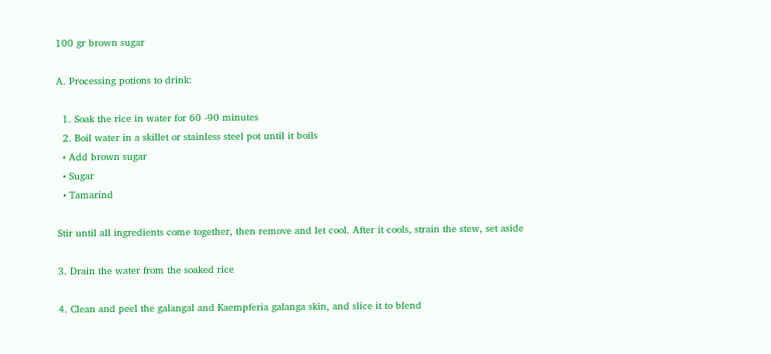100 gr brown sugar

A. Processing potions to drink:

  1. Soak the rice in water for 60 -90 minutes
  2. Boil water in a skillet or stainless steel pot until it boils
  • Add brown sugar
  • Sugar
  • Tamarind

Stir until all ingredients come together, then remove and let cool. After it cools, strain the stew, set aside

3. Drain the water from the soaked rice

4. Clean and peel the galangal and Kaempferia galanga skin, and slice it to blend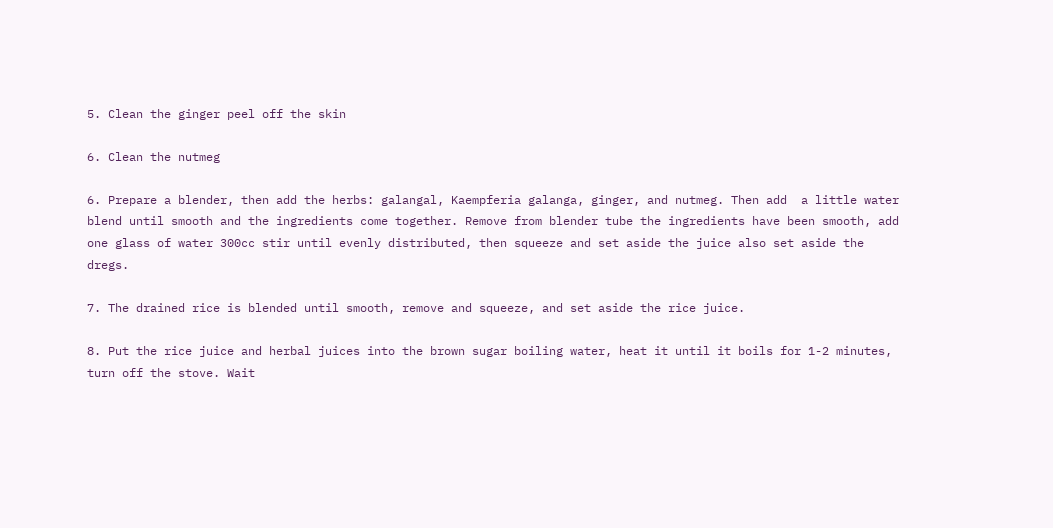5. Clean the ginger peel off the skin

6. Clean the nutmeg

6. Prepare a blender, then add the herbs: galangal, Kaempferia galanga, ginger, and nutmeg. Then add  a little water blend until smooth and the ingredients come together. Remove from blender tube the ingredients have been smooth, add one glass of water 300cc stir until evenly distributed, then squeeze and set aside the juice also set aside the dregs.

7. The drained rice is blended until smooth, remove and squeeze, and set aside the rice juice.

8. Put the rice juice and herbal juices into the brown sugar boiling water, heat it until it boils for 1-2 minutes, turn off the stove. Wait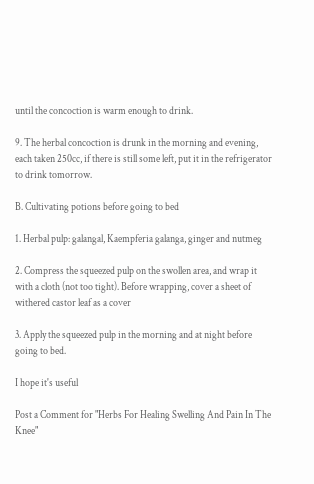until the concoction is warm enough to drink.

9. The herbal concoction is drunk in the morning and evening, each taken 250cc, if there is still some left, put it in the refrigerator to drink tomorrow.

B. Cultivating potions before going to bed

1. Herbal pulp: galangal, Kaempferia galanga, ginger and nutmeg

2. Compress the squeezed pulp on the swollen area, and wrap it with a cloth (not too tight). Before wrapping, cover a sheet of withered castor leaf as a cover

3. Apply the squeezed pulp in the morning and at night before going to bed.

I hope it's useful

Post a Comment for "Herbs For Healing Swelling And Pain In The Knee"